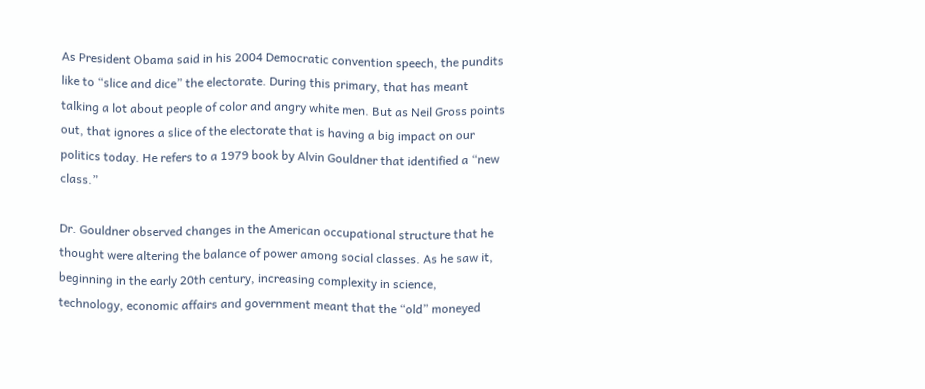As President Obama said in his 2004 Democratic convention speech, the pundits like to “slice and dice” the electorate. During this primary, that has meant talking a lot about people of color and angry white men. But as Neil Gross points out, that ignores a slice of the electorate that is having a big impact on our politics today. He refers to a 1979 book by Alvin Gouldner that identified a “new class.”

Dr. Gouldner observed changes in the American occupational structure that he thought were altering the balance of power among social classes. As he saw it, beginning in the early 20th century, increasing complexity in science, technology, economic affairs and government meant that the “old” moneyed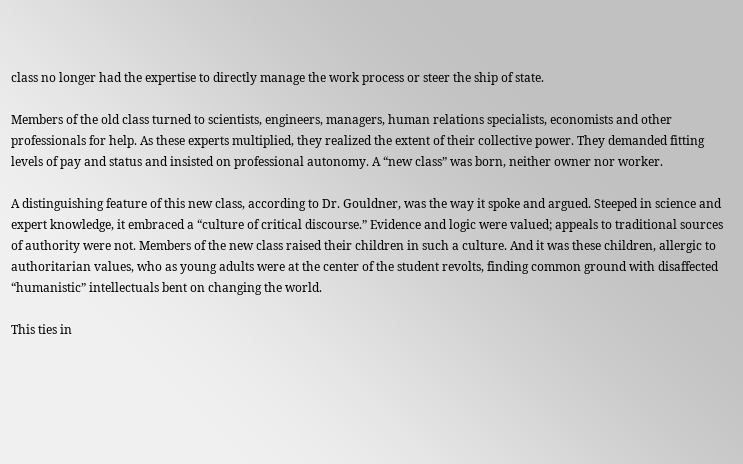class no longer had the expertise to directly manage the work process or steer the ship of state.

Members of the old class turned to scientists, engineers, managers, human relations specialists, economists and other professionals for help. As these experts multiplied, they realized the extent of their collective power. They demanded fitting levels of pay and status and insisted on professional autonomy. A “new class” was born, neither owner nor worker.

A distinguishing feature of this new class, according to Dr. Gouldner, was the way it spoke and argued. Steeped in science and expert knowledge, it embraced a “culture of critical discourse.” Evidence and logic were valued; appeals to traditional sources of authority were not. Members of the new class raised their children in such a culture. And it was these children, allergic to authoritarian values, who as young adults were at the center of the student revolts, finding common ground with disaffected “humanistic” intellectuals bent on changing the world.

This ties in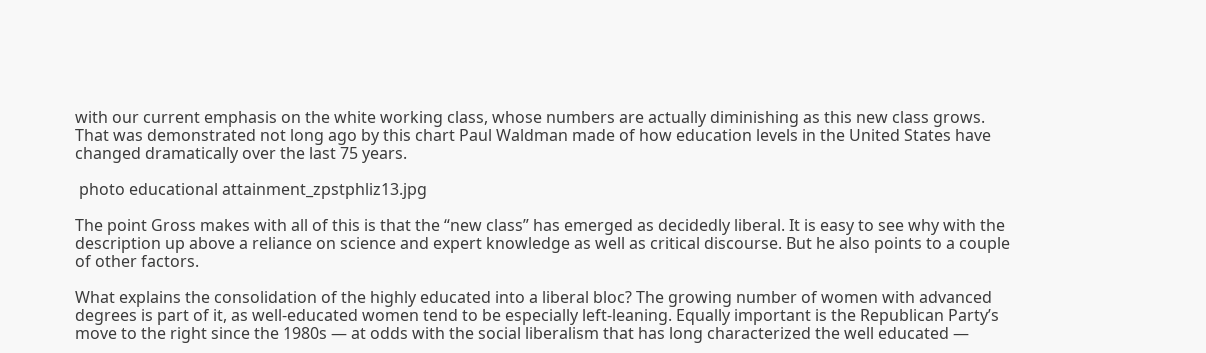with our current emphasis on the white working class, whose numbers are actually diminishing as this new class grows. That was demonstrated not long ago by this chart Paul Waldman made of how education levels in the United States have changed dramatically over the last 75 years.

 photo educational attainment_zpstphliz13.jpg

The point Gross makes with all of this is that the “new class” has emerged as decidedly liberal. It is easy to see why with the description up above a reliance on science and expert knowledge as well as critical discourse. But he also points to a couple of other factors.

What explains the consolidation of the highly educated into a liberal bloc? The growing number of women with advanced degrees is part of it, as well-educated women tend to be especially left-leaning. Equally important is the Republican Party’s move to the right since the 1980s — at odds with the social liberalism that has long characterized the well educated —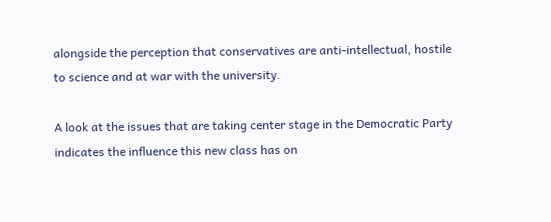alongside the perception that conservatives are anti-intellectual, hostile to science and at war with the university.

A look at the issues that are taking center stage in the Democratic Party indicates the influence this new class has on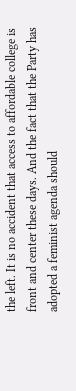the left. It is no accident that access to affordable college is front and center these days. And the fact that the Party has adopted a feminist agenda should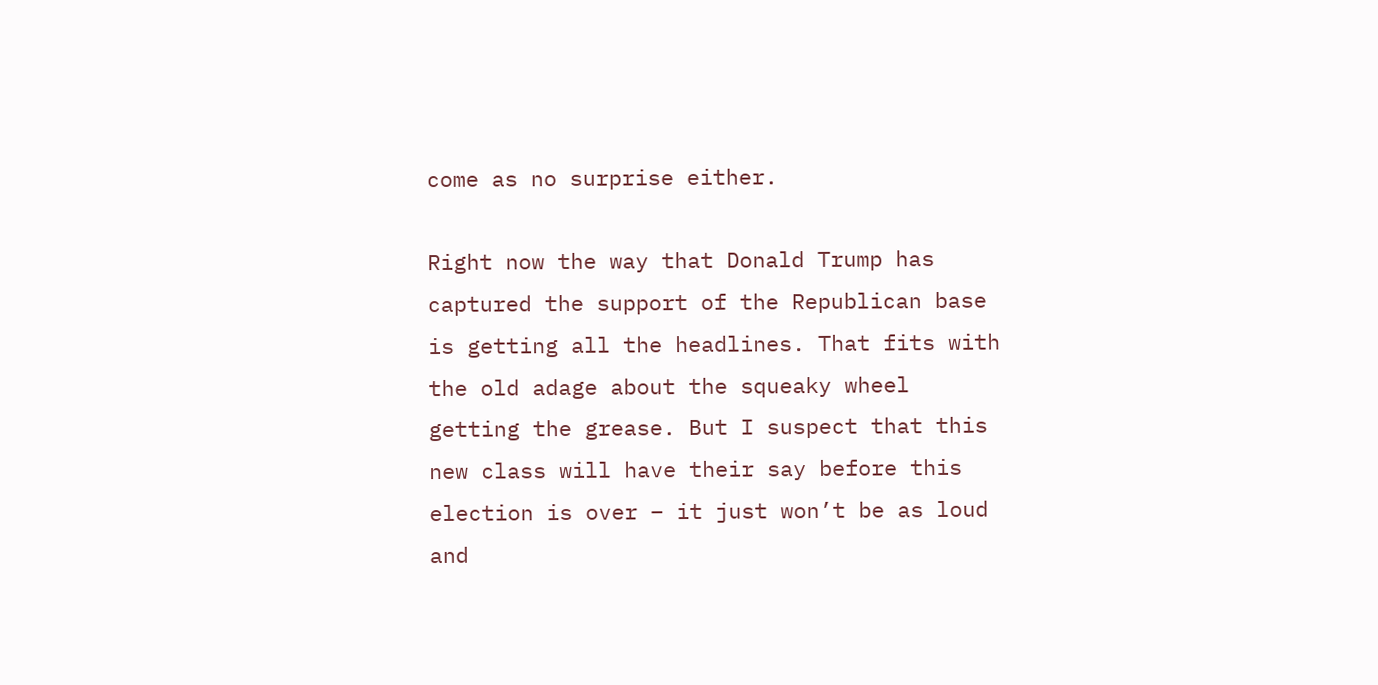come as no surprise either.

Right now the way that Donald Trump has captured the support of the Republican base is getting all the headlines. That fits with the old adage about the squeaky wheel getting the grease. But I suspect that this new class will have their say before this election is over – it just won’t be as loud and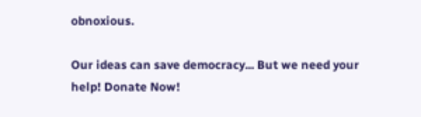obnoxious.

Our ideas can save democracy... But we need your help! Donate Now!